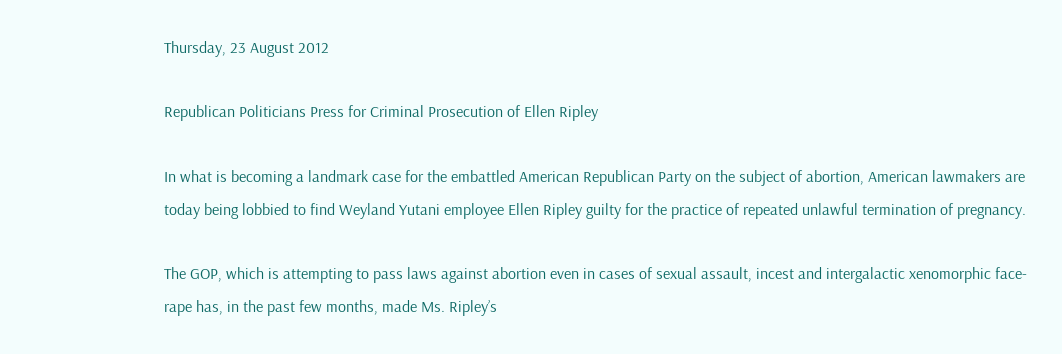Thursday, 23 August 2012

Republican Politicians Press for Criminal Prosecution of Ellen Ripley

In what is becoming a landmark case for the embattled American Republican Party on the subject of abortion, American lawmakers are today being lobbied to find Weyland Yutani employee Ellen Ripley guilty for the practice of repeated unlawful termination of pregnancy.

The GOP, which is attempting to pass laws against abortion even in cases of sexual assault, incest and intergalactic xenomorphic face-rape has, in the past few months, made Ms. Ripley’s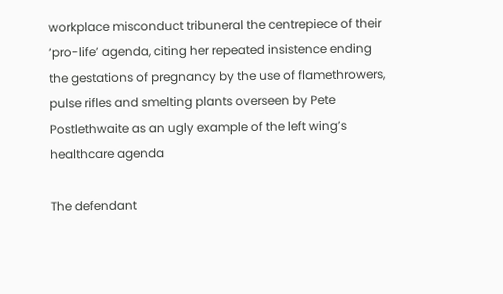workplace misconduct tribuneral the centrepiece of their ‘pro-life’ agenda, citing her repeated insistence ending the gestations of pregnancy by the use of flamethrowers, pulse rifles and smelting plants overseen by Pete Postlethwaite as an ugly example of the left wing’s healthcare agenda

The defendant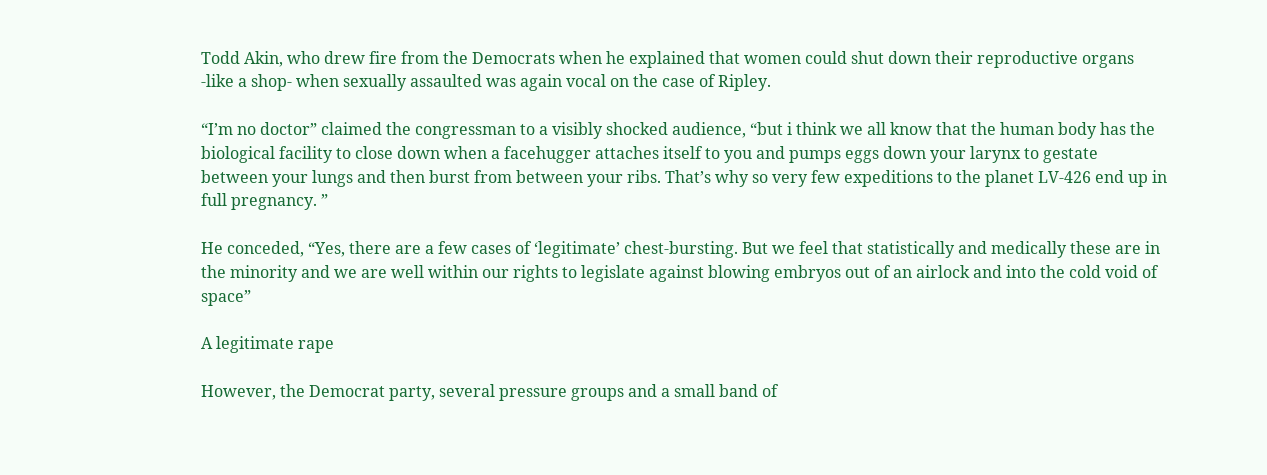Todd Akin, who drew fire from the Democrats when he explained that women could shut down their reproductive organs
-like a shop- when sexually assaulted was again vocal on the case of Ripley.

“I’m no doctor” claimed the congressman to a visibly shocked audience, “but i think we all know that the human body has the biological facility to close down when a facehugger attaches itself to you and pumps eggs down your larynx to gestate between your lungs and then burst from between your ribs. That’s why so very few expeditions to the planet LV-426 end up in full pregnancy. ”

He conceded, “Yes, there are a few cases of ‘legitimate’ chest-bursting. But we feel that statistically and medically these are in the minority and we are well within our rights to legislate against blowing embryos out of an airlock and into the cold void of space”

A legitimate rape

However, the Democrat party, several pressure groups and a small band of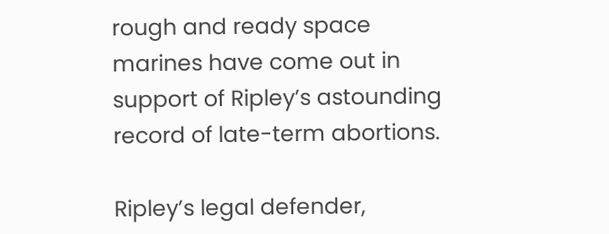rough and ready space marines have come out in support of Ripley’s astounding record of late-term abortions.

Ripley’s legal defender,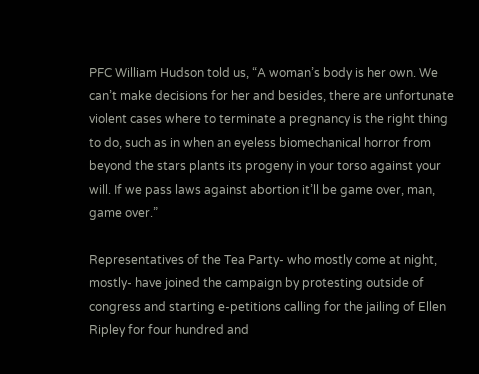PFC William Hudson told us, “A woman’s body is her own. We can’t make decisions for her and besides, there are unfortunate violent cases where to terminate a pregnancy is the right thing to do, such as in when an eyeless biomechanical horror from beyond the stars plants its progeny in your torso against your will. If we pass laws against abortion it’ll be game over, man, game over.”

Representatives of the Tea Party- who mostly come at night, mostly- have joined the campaign by protesting outside of congress and starting e-petitions calling for the jailing of Ellen Ripley for four hundred and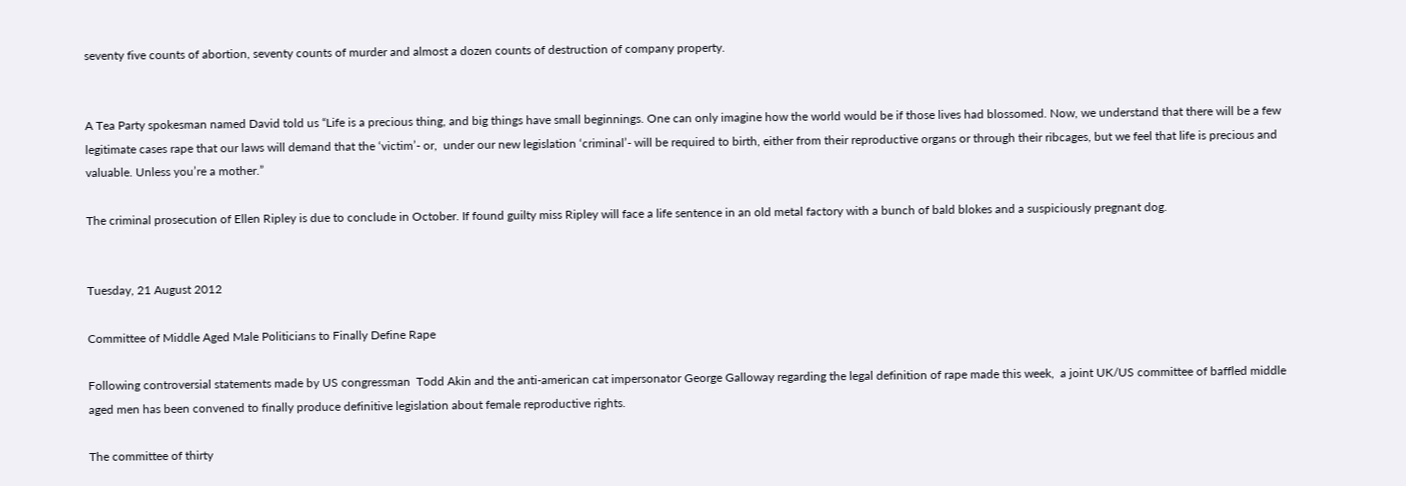seventy five counts of abortion, seventy counts of murder and almost a dozen counts of destruction of company property.


A Tea Party spokesman named David told us “Life is a precious thing, and big things have small beginnings. One can only imagine how the world would be if those lives had blossomed. Now, we understand that there will be a few legitimate cases rape that our laws will demand that the ‘victim’- or,  under our new legislation ‘criminal’- will be required to birth, either from their reproductive organs or through their ribcages, but we feel that life is precious and valuable. Unless you’re a mother.”

The criminal prosecution of Ellen Ripley is due to conclude in October. If found guilty miss Ripley will face a life sentence in an old metal factory with a bunch of bald blokes and a suspiciously pregnant dog.


Tuesday, 21 August 2012

Committee of Middle Aged Male Politicians to Finally Define Rape

Following controversial statements made by US congressman  Todd Akin and the anti-american cat impersonator George Galloway regarding the legal definition of rape made this week,  a joint UK/US committee of baffled middle aged men has been convened to finally produce definitive legislation about female reproductive rights.

The committee of thirty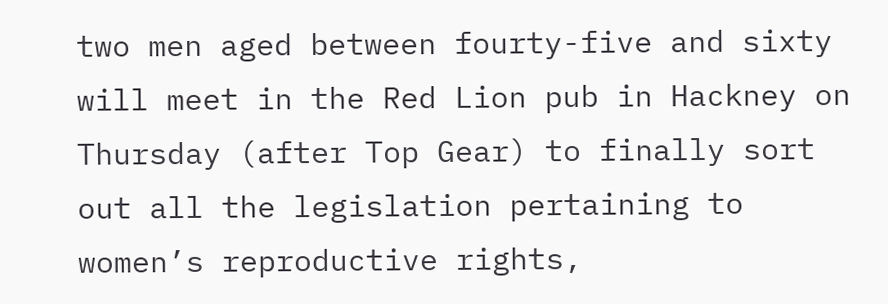two men aged between fourty-five and sixty will meet in the Red Lion pub in Hackney on Thursday (after Top Gear) to finally sort out all the legislation pertaining to women’s reproductive rights,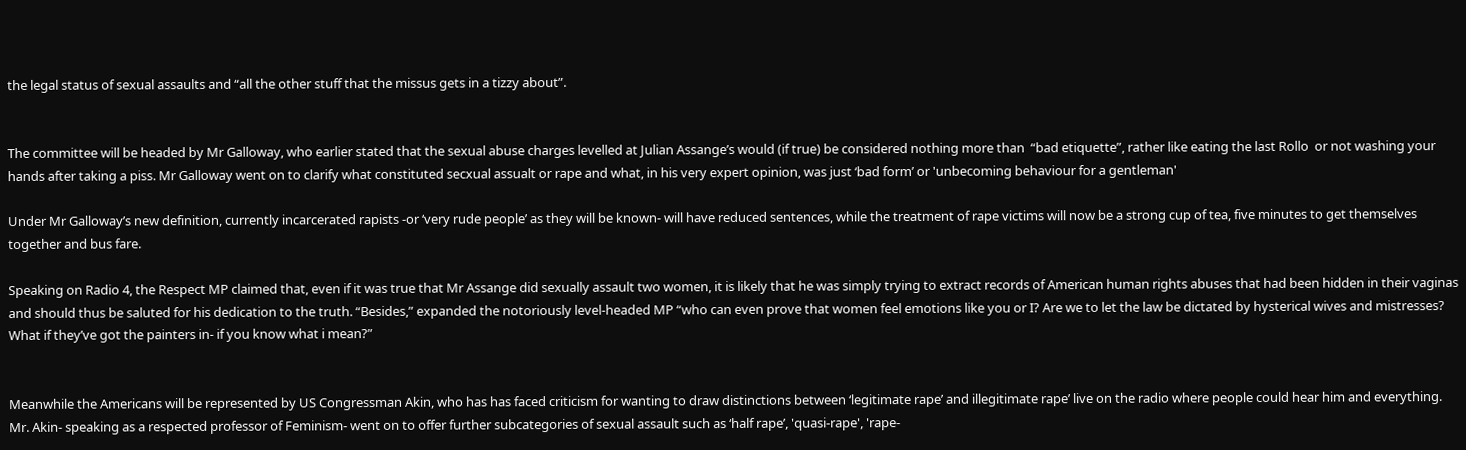the legal status of sexual assaults and “all the other stuff that the missus gets in a tizzy about”.


The committee will be headed by Mr Galloway, who earlier stated that the sexual abuse charges levelled at Julian Assange’s would (if true) be considered nothing more than  “bad etiquette”, rather like eating the last Rollo  or not washing your hands after taking a piss. Mr Galloway went on to clarify what constituted secxual assualt or rape and what, in his very expert opinion, was just ‘bad form’ or 'unbecoming behaviour for a gentleman'

Under Mr Galloway’s new definition, currently incarcerated rapists -or ‘very rude people’ as they will be known- will have reduced sentences, while the treatment of rape victims will now be a strong cup of tea, five minutes to get themselves together and bus fare.

Speaking on Radio 4, the Respect MP claimed that, even if it was true that Mr Assange did sexually assault two women, it is likely that he was simply trying to extract records of American human rights abuses that had been hidden in their vaginas and should thus be saluted for his dedication to the truth. “Besides,” expanded the notoriously level-headed MP “who can even prove that women feel emotions like you or I? Are we to let the law be dictated by hysterical wives and mistresses? What if they’ve got the painters in- if you know what i mean?”


Meanwhile the Americans will be represented by US Congressman Akin, who has has faced criticism for wanting to draw distinctions between ‘legitimate rape’ and illegitimate rape’ live on the radio where people could hear him and everything.  Mr. Akin- speaking as a respected professor of Feminism- went on to offer further subcategories of sexual assault such as ‘half rape’, 'quasi-rape', 'rape-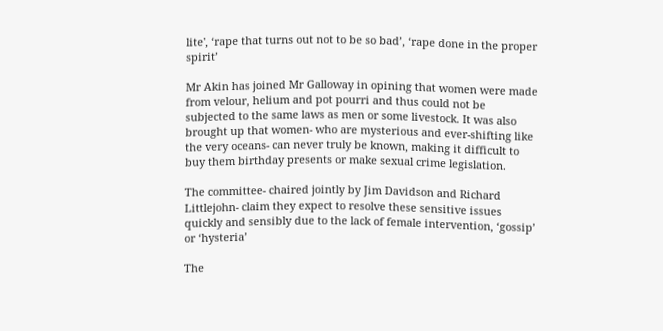lite', ‘rape that turns out not to be so bad’, ‘rape done in the proper spirit’

Mr Akin has joined Mr Galloway in opining that women were made from velour, helium and pot pourri and thus could not be subjected to the same laws as men or some livestock. It was also brought up that women- who are mysterious and ever-shifting like the very oceans- can never truly be known, making it difficult to buy them birthday presents or make sexual crime legislation.

The committee- chaired jointly by Jim Davidson and Richard Littlejohn- claim they expect to resolve these sensitive issues quickly and sensibly due to the lack of female intervention, ‘gossip’ or ‘hysteria’

The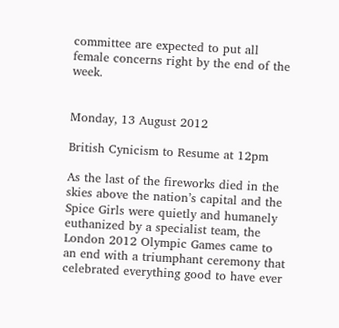committee are expected to put all female concerns right by the end of the week.


Monday, 13 August 2012

British Cynicism to Resume at 12pm

As the last of the fireworks died in the skies above the nation’s capital and the Spice Girls were quietly and humanely euthanized by a specialist team, the London 2012 Olympic Games came to an end with a triumphant ceremony that celebrated everything good to have ever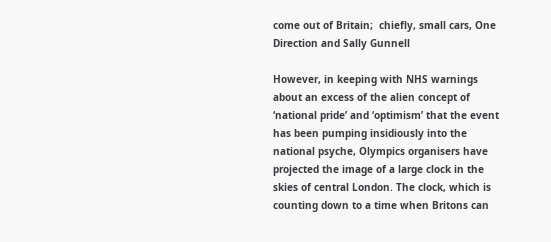come out of Britain;  chiefly, small cars, One Direction and Sally Gunnell

However, in keeping with NHS warnings about an excess of the alien concept of ‘national pride’ and ‘optimism’ that the event has been pumping insidiously into the national psyche, Olympics organisers have projected the image of a large clock in the skies of central London. The clock, which is counting down to a time when Britons can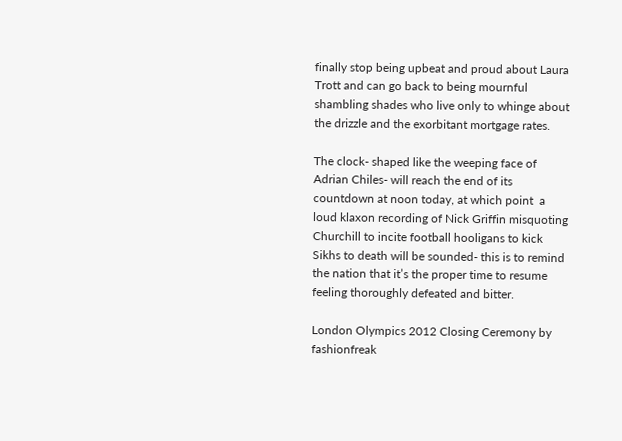finally stop being upbeat and proud about Laura Trott and can go back to being mournful shambling shades who live only to whinge about the drizzle and the exorbitant mortgage rates.

The clock- shaped like the weeping face of Adrian Chiles- will reach the end of its countdown at noon today, at which point  a loud klaxon recording of Nick Griffin misquoting Churchill to incite football hooligans to kick Sikhs to death will be sounded- this is to remind the nation that it’s the proper time to resume feeling thoroughly defeated and bitter.

London Olympics 2012 Closing Ceremony by fashionfreak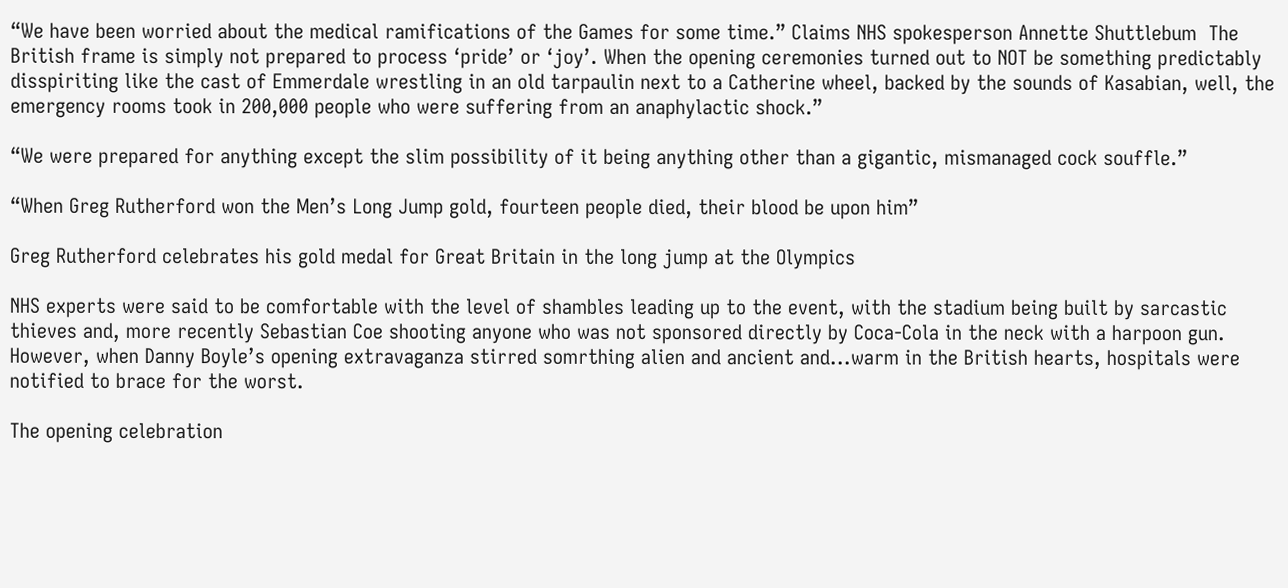“We have been worried about the medical ramifications of the Games for some time.” Claims NHS spokesperson Annette Shuttlebum  The British frame is simply not prepared to process ‘pride’ or ‘joy’. When the opening ceremonies turned out to NOT be something predictably disspiriting like the cast of Emmerdale wrestling in an old tarpaulin next to a Catherine wheel, backed by the sounds of Kasabian, well, the emergency rooms took in 200,000 people who were suffering from an anaphylactic shock.”

“We were prepared for anything except the slim possibility of it being anything other than a gigantic, mismanaged cock souffle.”

“When Greg Rutherford won the Men’s Long Jump gold, fourteen people died, their blood be upon him”

Greg Rutherford celebrates his gold medal for Great Britain in the long jump at the Olympics

NHS experts were said to be comfortable with the level of shambles leading up to the event, with the stadium being built by sarcastic thieves and, more recently Sebastian Coe shooting anyone who was not sponsored directly by Coca-Cola in the neck with a harpoon gun. However, when Danny Boyle’s opening extravaganza stirred somrthing alien and ancient and...warm in the British hearts, hospitals were notified to brace for the worst.

The opening celebration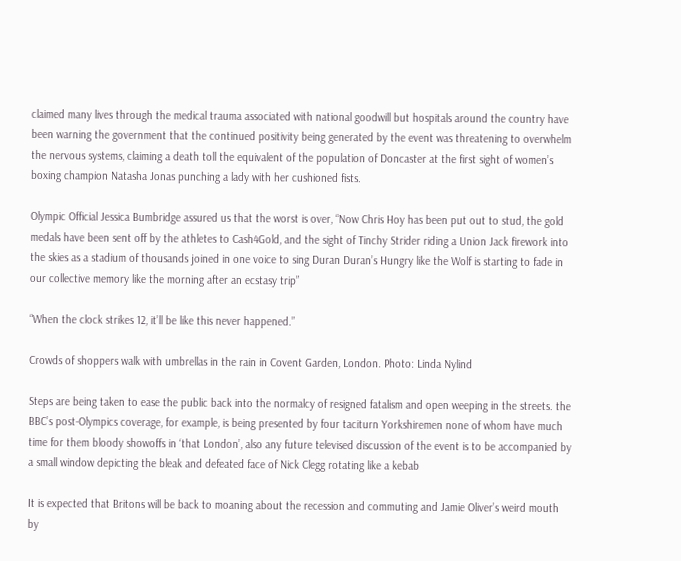claimed many lives through the medical trauma associated with national goodwill but hospitals around the country have been warning the government that the continued positivity being generated by the event was threatening to overwhelm the nervous systems, claiming a death toll the equivalent of the population of Doncaster at the first sight of women’s boxing champion Natasha Jonas punching a lady with her cushioned fists.

Olympic Official Jessica Bumbridge assured us that the worst is over, “Now Chris Hoy has been put out to stud, the gold medals have been sent off by the athletes to Cash4Gold, and the sight of Tinchy Strider riding a Union Jack firework into the skies as a stadium of thousands joined in one voice to sing Duran Duran’s Hungry like the Wolf is starting to fade in our collective memory like the morning after an ecstasy trip”

“When the clock strikes 12, it’ll be like this never happened.”

Crowds of shoppers walk with umbrellas in the rain in Covent Garden, London. Photo: Linda Nylind

Steps are being taken to ease the public back into the normalcy of resigned fatalism and open weeping in the streets. the BBC’s post-Olympics coverage, for example, is being presented by four taciturn Yorkshiremen none of whom have much time for them bloody showoffs in ‘that London’, also any future televised discussion of the event is to be accompanied by a small window depicting the bleak and defeated face of Nick Clegg rotating like a kebab

It is expected that Britons will be back to moaning about the recession and commuting and Jamie Oliver’s weird mouth by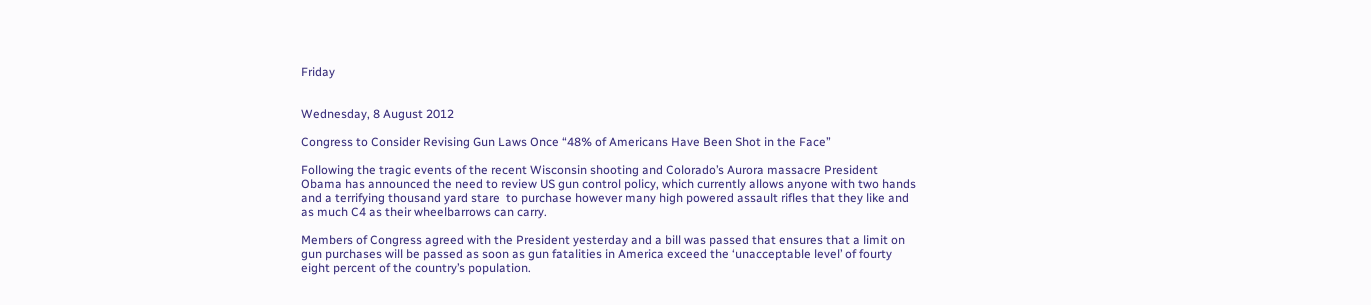Friday


Wednesday, 8 August 2012

Congress to Consider Revising Gun Laws Once “48% of Americans Have Been Shot in the Face”

Following the tragic events of the recent Wisconsin shooting and Colorado’s Aurora massacre President Obama has announced the need to review US gun control policy, which currently allows anyone with two hands and a terrifying thousand yard stare  to purchase however many high powered assault rifles that they like and as much C4 as their wheelbarrows can carry.

Members of Congress agreed with the President yesterday and a bill was passed that ensures that a limit on gun purchases will be passed as soon as gun fatalities in America exceed the ‘unacceptable level’ of fourty eight percent of the country’s population.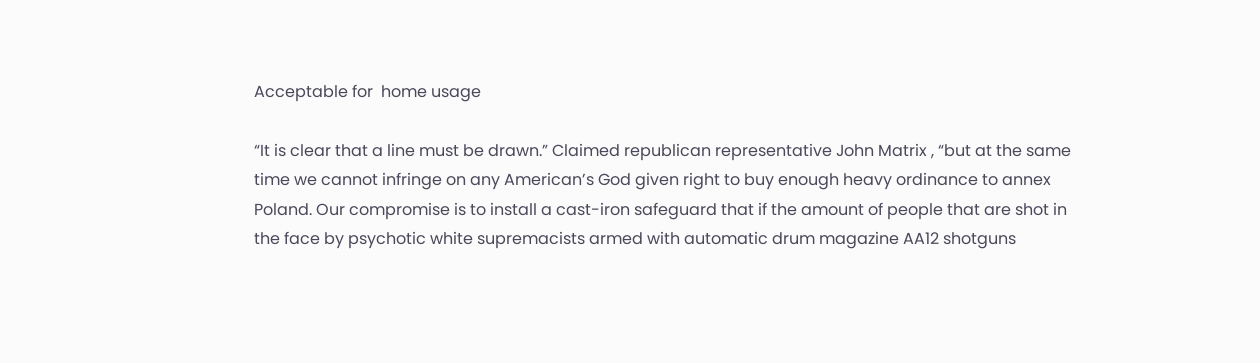Acceptable for  home usage

“It is clear that a line must be drawn.” Claimed republican representative John Matrix , “but at the same time we cannot infringe on any American’s God given right to buy enough heavy ordinance to annex Poland. Our compromise is to install a cast-iron safeguard that if the amount of people that are shot in the face by psychotic white supremacists armed with automatic drum magazine AA12 shotguns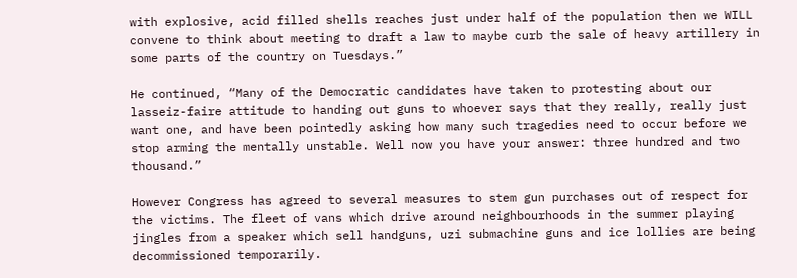with explosive, acid filled shells reaches just under half of the population then we WILL convene to think about meeting to draft a law to maybe curb the sale of heavy artillery in some parts of the country on Tuesdays.”

He continued, “Many of the Democratic candidates have taken to protesting about our lasseiz-faire attitude to handing out guns to whoever says that they really, really just want one, and have been pointedly asking how many such tragedies need to occur before we stop arming the mentally unstable. Well now you have your answer: three hundred and two thousand.”

However Congress has agreed to several measures to stem gun purchases out of respect for the victims. The fleet of vans which drive around neighbourhoods in the summer playing jingles from a speaker which sell handguns, uzi submachine guns and ice lollies are being decommissioned temporarily.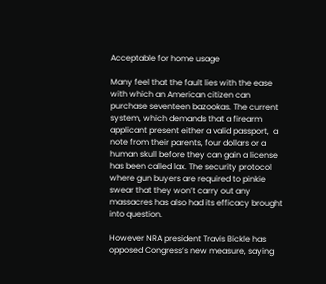Acceptable for home usage

Many feel that the fault lies with the ease with which an American citizen can purchase seventeen bazookas. The current system, which demands that a firearm applicant present either a valid passport,  a note from their parents, four dollars or a human skull before they can gain a license has been called lax. The security protocol where gun buyers are required to pinkie swear that they won’t carry out any massacres has also had its efficacy brought into question.

However NRA president Travis Bickle has opposed Congress’s new measure, saying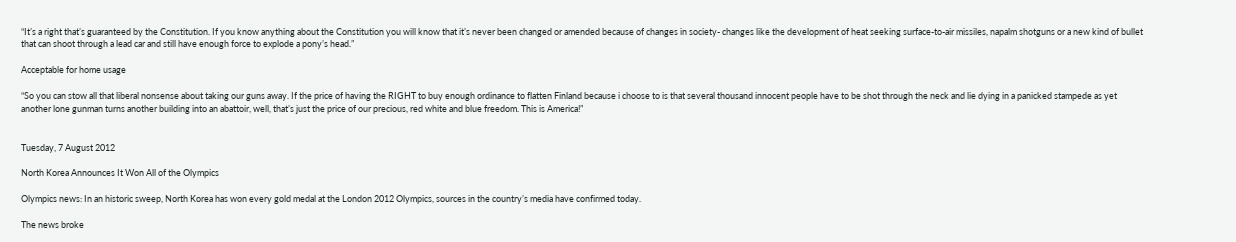“It’s a right that’s guaranteed by the Constitution. If you know anything about the Constitution you will know that it’s never been changed or amended because of changes in society- changes like the development of heat seeking surface-to-air missiles, napalm shotguns or a new kind of bullet that can shoot through a lead car and still have enough force to explode a pony’s head.”

Acceptable for home usage

“So you can stow all that liberal nonsense about taking our guns away. If the price of having the RIGHT to buy enough ordinance to flatten Finland because i choose to is that several thousand innocent people have to be shot through the neck and lie dying in a panicked stampede as yet another lone gunman turns another building into an abattoir, well, that’s just the price of our precious, red white and blue freedom. This is America!”


Tuesday, 7 August 2012

North Korea Announces It Won All of the Olympics

Olympics news: In an historic sweep, North Korea has won every gold medal at the London 2012 Olympics, sources in the country’s media have confirmed today.

The news broke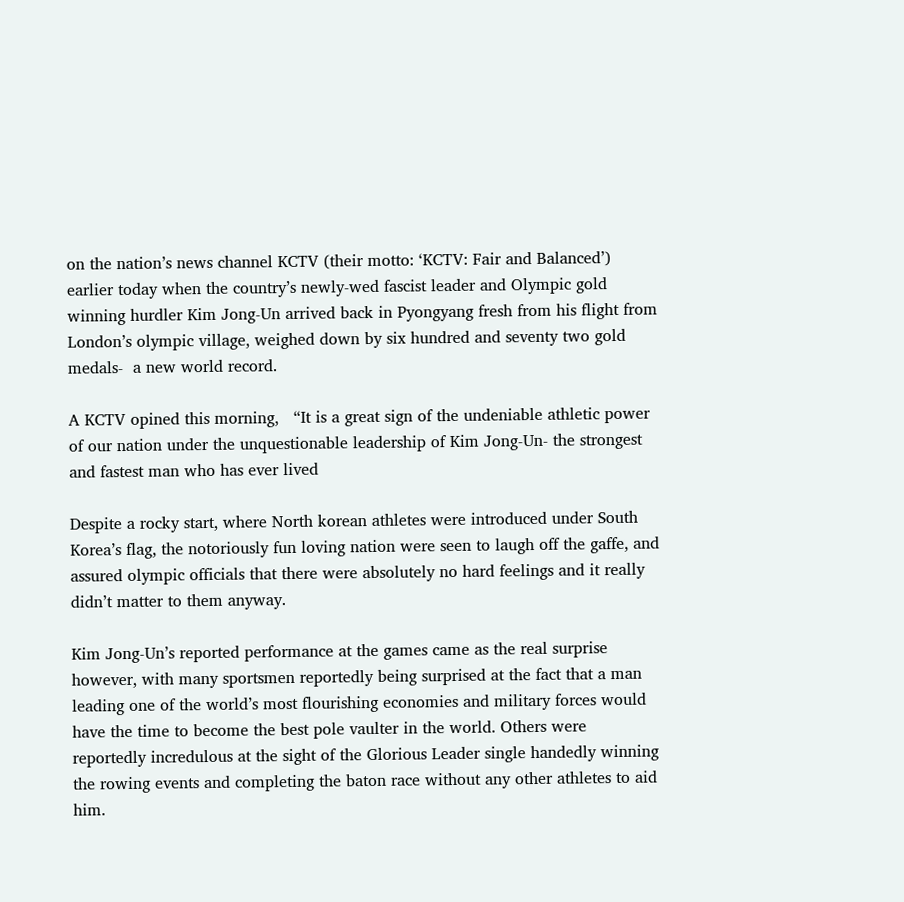on the nation’s news channel KCTV (their motto: ‘KCTV: Fair and Balanced’) earlier today when the country’s newly-wed fascist leader and Olympic gold winning hurdler Kim Jong-Un arrived back in Pyongyang fresh from his flight from London’s olympic village, weighed down by six hundred and seventy two gold medals-  a new world record.

A KCTV opined this morning,   “It is a great sign of the undeniable athletic power of our nation under the unquestionable leadership of Kim Jong-Un- the strongest and fastest man who has ever lived

Despite a rocky start, where North korean athletes were introduced under South Korea’s flag, the notoriously fun loving nation were seen to laugh off the gaffe, and assured olympic officials that there were absolutely no hard feelings and it really didn’t matter to them anyway.

Kim Jong-Un’s reported performance at the games came as the real surprise however, with many sportsmen reportedly being surprised at the fact that a man leading one of the world’s most flourishing economies and military forces would have the time to become the best pole vaulter in the world. Others were reportedly incredulous at the sight of the Glorious Leader single handedly winning the rowing events and completing the baton race without any other athletes to aid him.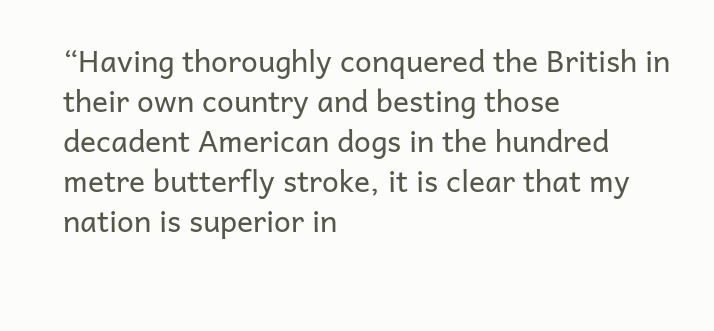“Having thoroughly conquered the British in their own country and besting those decadent American dogs in the hundred metre butterfly stroke, it is clear that my nation is superior in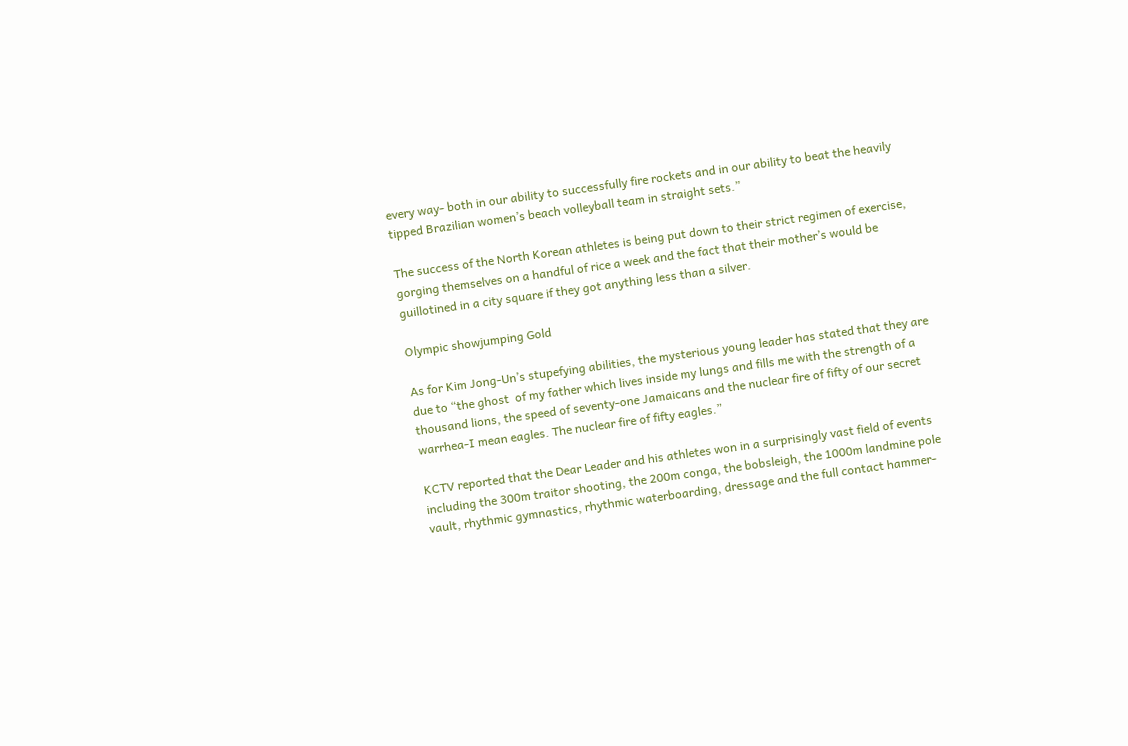every way- both in our ability to successfully fire rockets and in our ability to beat the heavily tipped Brazilian women’s beach volleyball team in straight sets.”

The success of the North Korean athletes is being put down to their strict regimen of exercise, gorging themselves on a handful of rice a week and the fact that their mother’s would be guillotined in a city square if they got anything less than a silver.

Olympic showjumping Gold

As for Kim Jong-Un’s stupefying abilities, the mysterious young leader has stated that they are due to “the ghost  of my father which lives inside my lungs and fills me with the strength of a thousand lions, the speed of seventy-one Jamaicans and the nuclear fire of fifty of our secret warrhea-I mean eagles. The nuclear fire of fifty eagles.”

KCTV reported that the Dear Leader and his athletes won in a surprisingly vast field of events including the 300m traitor shooting, the 200m conga, the bobsleigh, the 1000m landmine pole vault, rhythmic gymnastics, rhythmic waterboarding, dressage and the full contact hammer-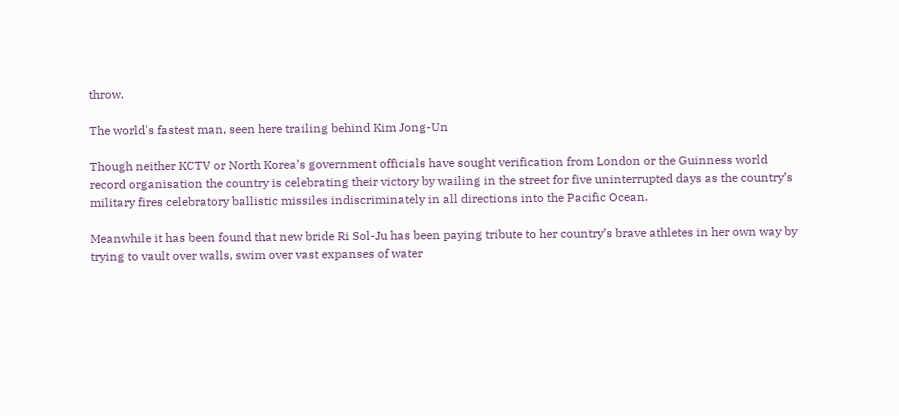throw.

The world's fastest man, seen here trailing behind Kim Jong-Un

Though neither KCTV or North Korea’s government officials have sought verification from London or the Guinness world record organisation the country is celebrating their victory by wailing in the street for five uninterrupted days as the country’s military fires celebratory ballistic missiles indiscriminately in all directions into the Pacific Ocean.

Meanwhile it has been found that new bride Ri Sol-Ju has been paying tribute to her country’s brave athletes in her own way by trying to vault over walls, swim over vast expanses of water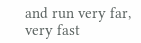and run very far, very fast